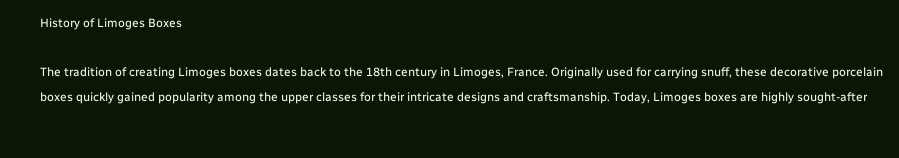History of Limoges Boxes

The tradition of creating Limoges boxes dates back to the 18th century in Limoges, France. Originally used for carrying snuff, these decorative porcelain boxes quickly gained popularity among the upper classes for their intricate designs and craftsmanship. Today, Limoges boxes are highly sought-after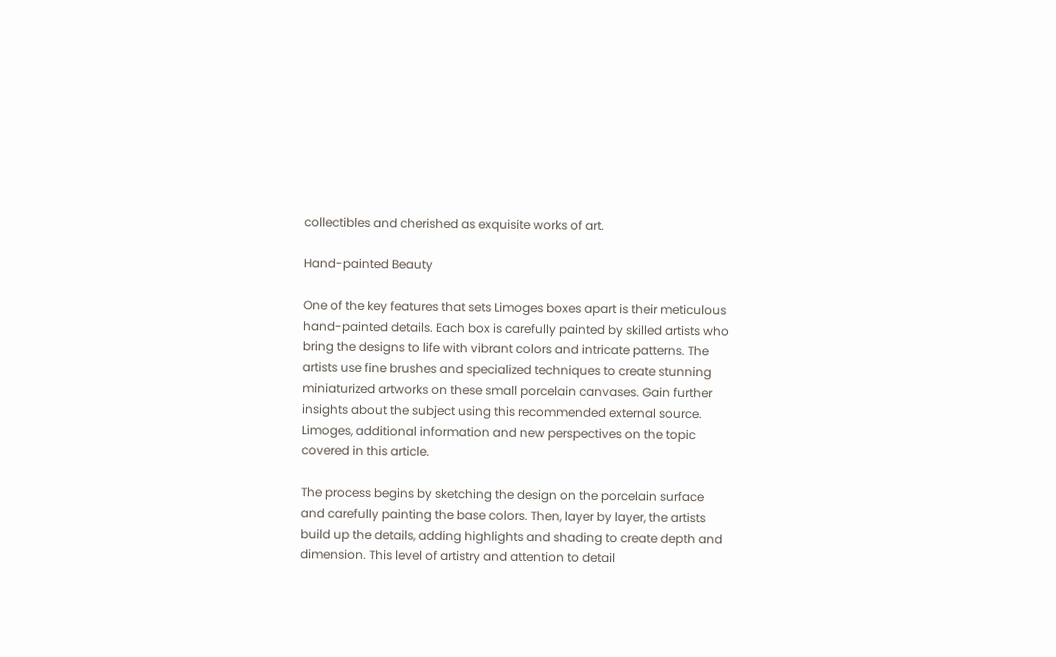collectibles and cherished as exquisite works of art.

Hand-painted Beauty

One of the key features that sets Limoges boxes apart is their meticulous hand-painted details. Each box is carefully painted by skilled artists who bring the designs to life with vibrant colors and intricate patterns. The artists use fine brushes and specialized techniques to create stunning miniaturized artworks on these small porcelain canvases. Gain further insights about the subject using this recommended external source. Limoges, additional information and new perspectives on the topic covered in this article.

The process begins by sketching the design on the porcelain surface and carefully painting the base colors. Then, layer by layer, the artists build up the details, adding highlights and shading to create depth and dimension. This level of artistry and attention to detail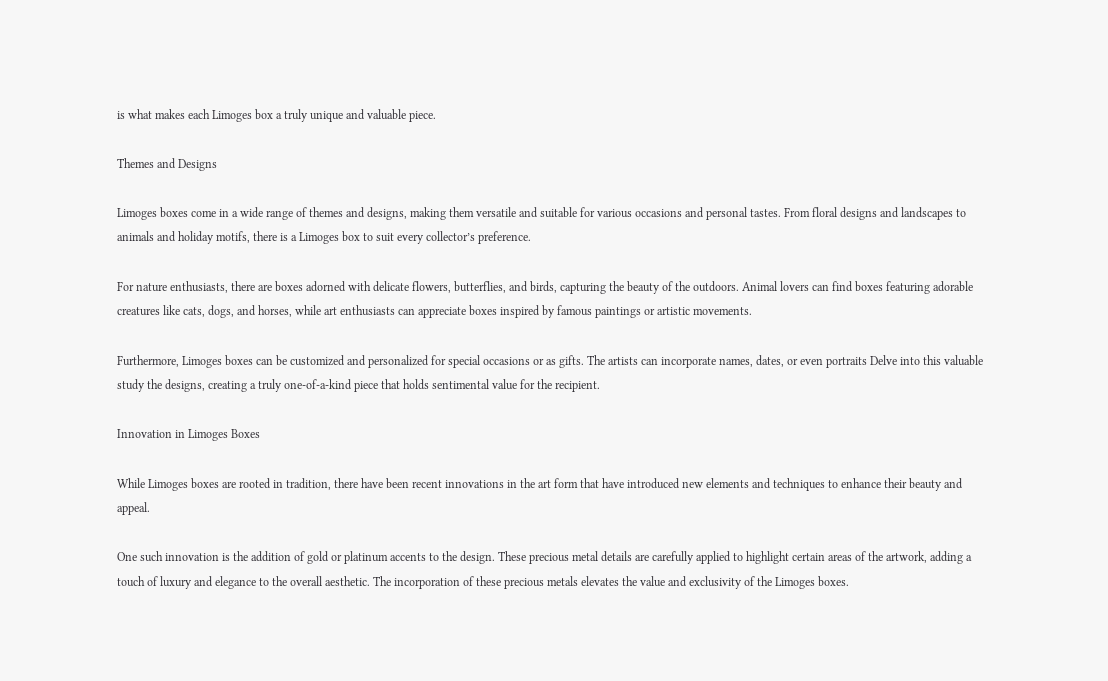is what makes each Limoges box a truly unique and valuable piece.

Themes and Designs

Limoges boxes come in a wide range of themes and designs, making them versatile and suitable for various occasions and personal tastes. From floral designs and landscapes to animals and holiday motifs, there is a Limoges box to suit every collector’s preference.

For nature enthusiasts, there are boxes adorned with delicate flowers, butterflies, and birds, capturing the beauty of the outdoors. Animal lovers can find boxes featuring adorable creatures like cats, dogs, and horses, while art enthusiasts can appreciate boxes inspired by famous paintings or artistic movements.

Furthermore, Limoges boxes can be customized and personalized for special occasions or as gifts. The artists can incorporate names, dates, or even portraits Delve into this valuable study the designs, creating a truly one-of-a-kind piece that holds sentimental value for the recipient.

Innovation in Limoges Boxes

While Limoges boxes are rooted in tradition, there have been recent innovations in the art form that have introduced new elements and techniques to enhance their beauty and appeal.

One such innovation is the addition of gold or platinum accents to the design. These precious metal details are carefully applied to highlight certain areas of the artwork, adding a touch of luxury and elegance to the overall aesthetic. The incorporation of these precious metals elevates the value and exclusivity of the Limoges boxes.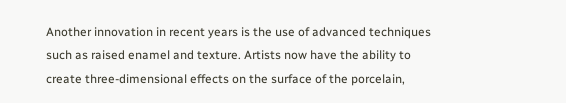Another innovation in recent years is the use of advanced techniques such as raised enamel and texture. Artists now have the ability to create three-dimensional effects on the surface of the porcelain,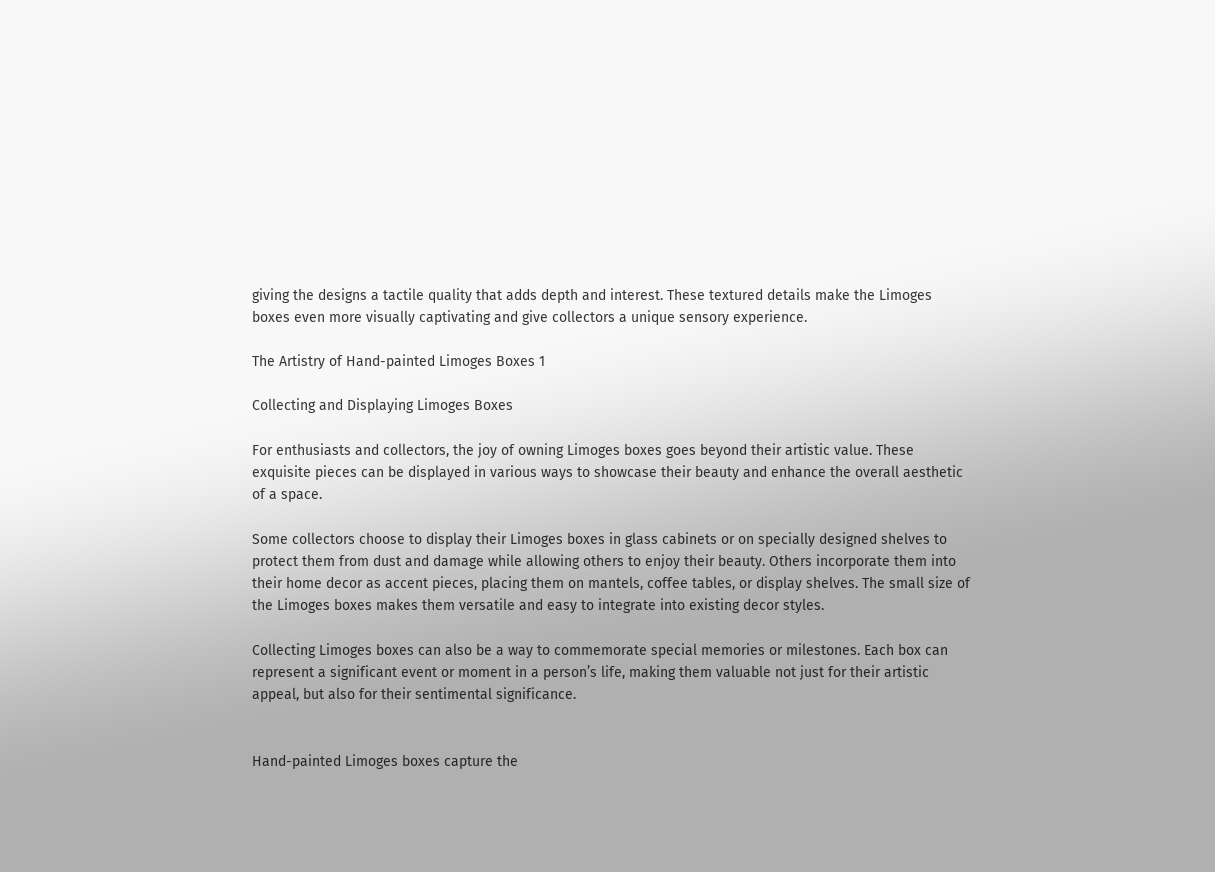giving the designs a tactile quality that adds depth and interest. These textured details make the Limoges boxes even more visually captivating and give collectors a unique sensory experience.

The Artistry of Hand-painted Limoges Boxes 1

Collecting and Displaying Limoges Boxes

For enthusiasts and collectors, the joy of owning Limoges boxes goes beyond their artistic value. These exquisite pieces can be displayed in various ways to showcase their beauty and enhance the overall aesthetic of a space.

Some collectors choose to display their Limoges boxes in glass cabinets or on specially designed shelves to protect them from dust and damage while allowing others to enjoy their beauty. Others incorporate them into their home decor as accent pieces, placing them on mantels, coffee tables, or display shelves. The small size of the Limoges boxes makes them versatile and easy to integrate into existing decor styles.

Collecting Limoges boxes can also be a way to commemorate special memories or milestones. Each box can represent a significant event or moment in a person’s life, making them valuable not just for their artistic appeal, but also for their sentimental significance.


Hand-painted Limoges boxes capture the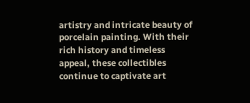artistry and intricate beauty of porcelain painting. With their rich history and timeless appeal, these collectibles continue to captivate art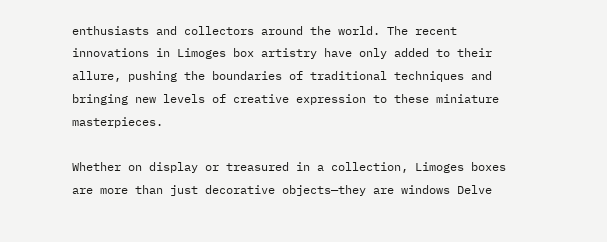enthusiasts and collectors around the world. The recent innovations in Limoges box artistry have only added to their allure, pushing the boundaries of traditional techniques and bringing new levels of creative expression to these miniature masterpieces.

Whether on display or treasured in a collection, Limoges boxes are more than just decorative objects—they are windows Delve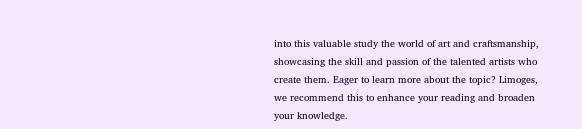into this valuable study the world of art and craftsmanship, showcasing the skill and passion of the talented artists who create them. Eager to learn more about the topic? Limoges, we recommend this to enhance your reading and broaden your knowledge.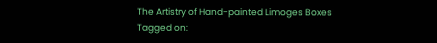The Artistry of Hand-painted Limoges Boxes
Tagged on: